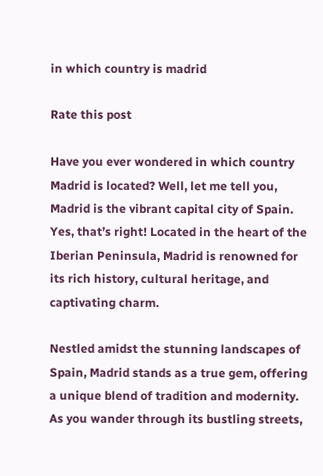in which country is madrid

Rate this post

Have you ever wondered in which country Madrid is located? Well, let me tell you, Madrid is the vibrant capital city of Spain. Yes, that’s right! Located in the heart of the Iberian Peninsula, Madrid is renowned for its rich history, cultural heritage, and captivating charm.

Nestled amidst the stunning landscapes of Spain, Madrid stands as a true gem, offering a unique blend of tradition and modernity. As you wander through its bustling streets,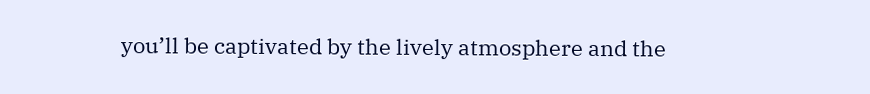you’ll be captivated by the lively atmosphere and the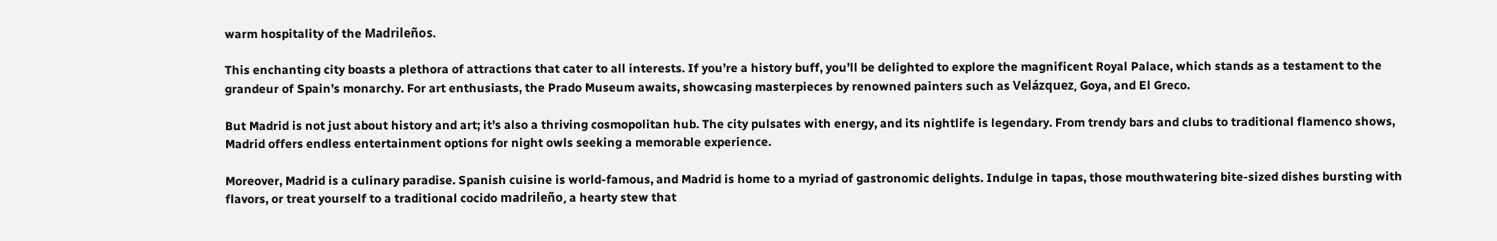warm hospitality of the Madrileños.

This enchanting city boasts a plethora of attractions that cater to all interests. If you’re a history buff, you’ll be delighted to explore the magnificent Royal Palace, which stands as a testament to the grandeur of Spain’s monarchy. For art enthusiasts, the Prado Museum awaits, showcasing masterpieces by renowned painters such as Velázquez, Goya, and El Greco.

But Madrid is not just about history and art; it’s also a thriving cosmopolitan hub. The city pulsates with energy, and its nightlife is legendary. From trendy bars and clubs to traditional flamenco shows, Madrid offers endless entertainment options for night owls seeking a memorable experience.

Moreover, Madrid is a culinary paradise. Spanish cuisine is world-famous, and Madrid is home to a myriad of gastronomic delights. Indulge in tapas, those mouthwatering bite-sized dishes bursting with flavors, or treat yourself to a traditional cocido madrileño, a hearty stew that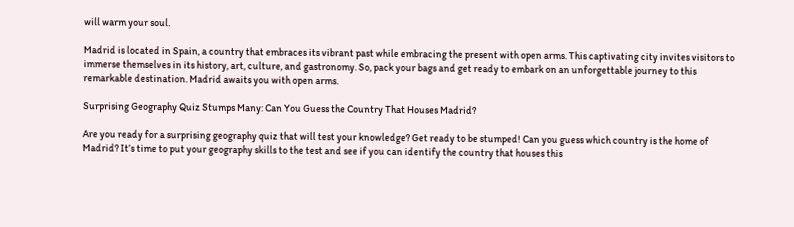will warm your soul.

Madrid is located in Spain, a country that embraces its vibrant past while embracing the present with open arms. This captivating city invites visitors to immerse themselves in its history, art, culture, and gastronomy. So, pack your bags and get ready to embark on an unforgettable journey to this remarkable destination. Madrid awaits you with open arms.

Surprising Geography Quiz Stumps Many: Can You Guess the Country That Houses Madrid?

Are you ready for a surprising geography quiz that will test your knowledge? Get ready to be stumped! Can you guess which country is the home of Madrid? It’s time to put your geography skills to the test and see if you can identify the country that houses this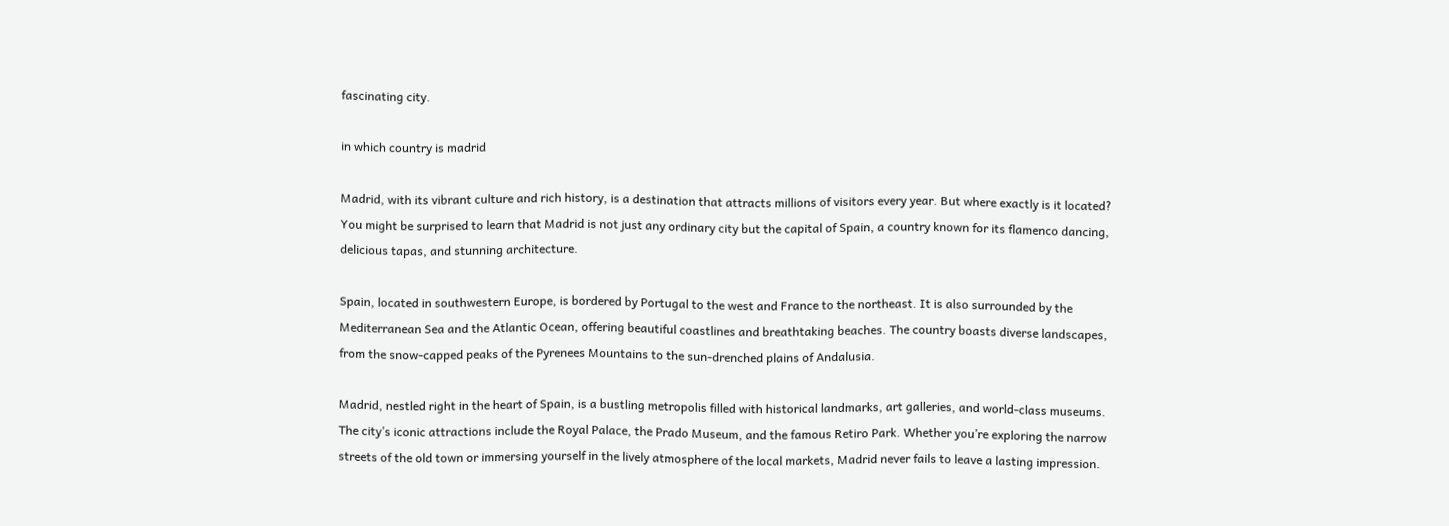fascinating city.

in which country is madrid

Madrid, with its vibrant culture and rich history, is a destination that attracts millions of visitors every year. But where exactly is it located? You might be surprised to learn that Madrid is not just any ordinary city but the capital of Spain, a country known for its flamenco dancing, delicious tapas, and stunning architecture.

Spain, located in southwestern Europe, is bordered by Portugal to the west and France to the northeast. It is also surrounded by the Mediterranean Sea and the Atlantic Ocean, offering beautiful coastlines and breathtaking beaches. The country boasts diverse landscapes, from the snow-capped peaks of the Pyrenees Mountains to the sun-drenched plains of Andalusia.

Madrid, nestled right in the heart of Spain, is a bustling metropolis filled with historical landmarks, art galleries, and world-class museums. The city’s iconic attractions include the Royal Palace, the Prado Museum, and the famous Retiro Park. Whether you’re exploring the narrow streets of the old town or immersing yourself in the lively atmosphere of the local markets, Madrid never fails to leave a lasting impression.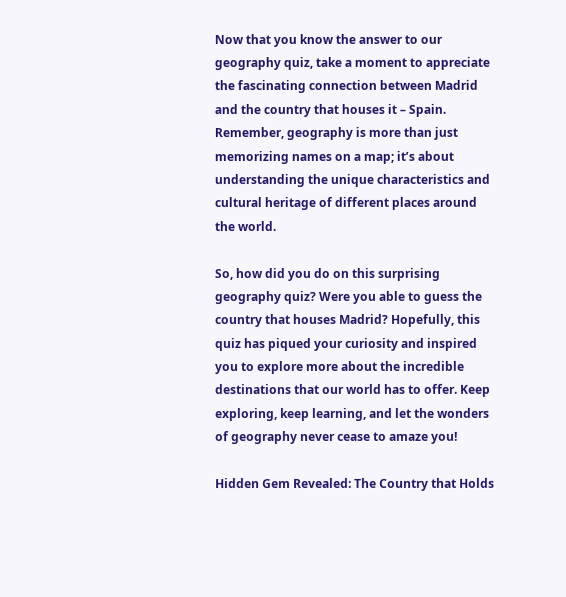Now that you know the answer to our geography quiz, take a moment to appreciate the fascinating connection between Madrid and the country that houses it – Spain. Remember, geography is more than just memorizing names on a map; it’s about understanding the unique characteristics and cultural heritage of different places around the world.

So, how did you do on this surprising geography quiz? Were you able to guess the country that houses Madrid? Hopefully, this quiz has piqued your curiosity and inspired you to explore more about the incredible destinations that our world has to offer. Keep exploring, keep learning, and let the wonders of geography never cease to amaze you!

Hidden Gem Revealed: The Country that Holds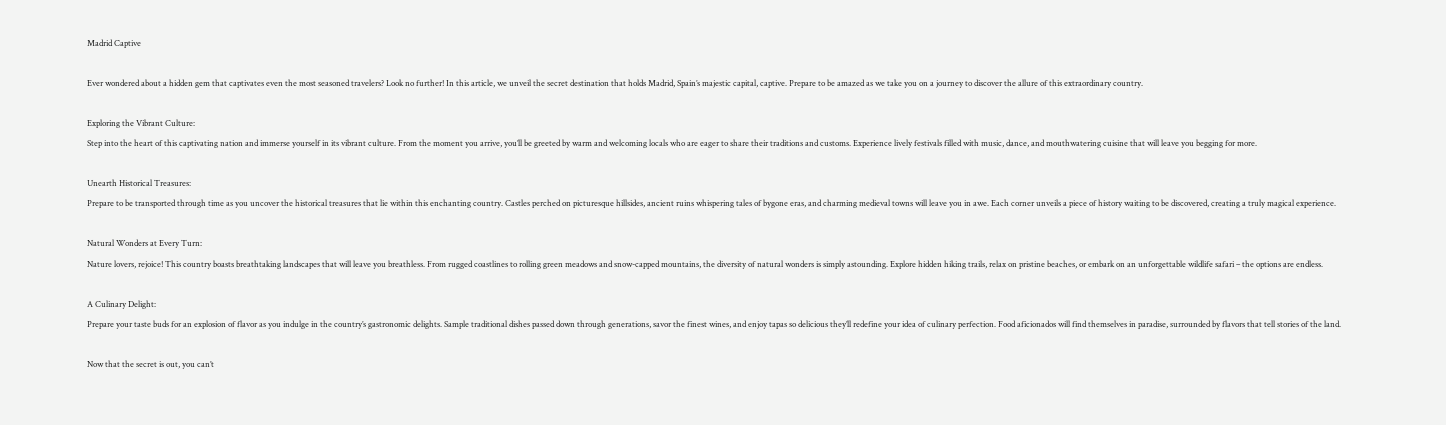Madrid Captive

Ever wondered about a hidden gem that captivates even the most seasoned travelers? Look no further! In this article, we unveil the secret destination that holds Madrid, Spain’s majestic capital, captive. Prepare to be amazed as we take you on a journey to discover the allure of this extraordinary country.

Exploring the Vibrant Culture:
Step into the heart of this captivating nation and immerse yourself in its vibrant culture. From the moment you arrive, you’ll be greeted by warm and welcoming locals who are eager to share their traditions and customs. Experience lively festivals filled with music, dance, and mouthwatering cuisine that will leave you begging for more.

Unearth Historical Treasures:
Prepare to be transported through time as you uncover the historical treasures that lie within this enchanting country. Castles perched on picturesque hillsides, ancient ruins whispering tales of bygone eras, and charming medieval towns will leave you in awe. Each corner unveils a piece of history waiting to be discovered, creating a truly magical experience.

Natural Wonders at Every Turn:
Nature lovers, rejoice! This country boasts breathtaking landscapes that will leave you breathless. From rugged coastlines to rolling green meadows and snow-capped mountains, the diversity of natural wonders is simply astounding. Explore hidden hiking trails, relax on pristine beaches, or embark on an unforgettable wildlife safari – the options are endless.

A Culinary Delight:
Prepare your taste buds for an explosion of flavor as you indulge in the country’s gastronomic delights. Sample traditional dishes passed down through generations, savor the finest wines, and enjoy tapas so delicious they’ll redefine your idea of culinary perfection. Food aficionados will find themselves in paradise, surrounded by flavors that tell stories of the land.

Now that the secret is out, you can’t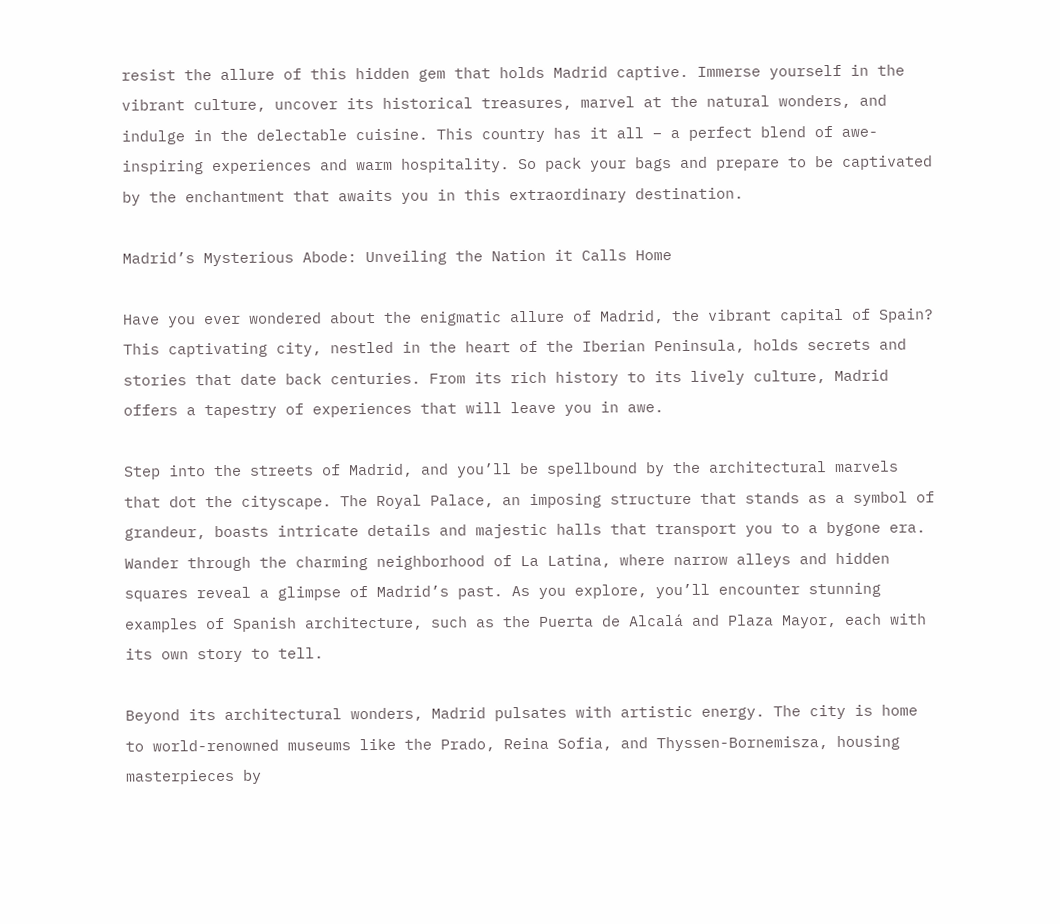resist the allure of this hidden gem that holds Madrid captive. Immerse yourself in the vibrant culture, uncover its historical treasures, marvel at the natural wonders, and indulge in the delectable cuisine. This country has it all – a perfect blend of awe-inspiring experiences and warm hospitality. So pack your bags and prepare to be captivated by the enchantment that awaits you in this extraordinary destination.

Madrid’s Mysterious Abode: Unveiling the Nation it Calls Home

Have you ever wondered about the enigmatic allure of Madrid, the vibrant capital of Spain? This captivating city, nestled in the heart of the Iberian Peninsula, holds secrets and stories that date back centuries. From its rich history to its lively culture, Madrid offers a tapestry of experiences that will leave you in awe.

Step into the streets of Madrid, and you’ll be spellbound by the architectural marvels that dot the cityscape. The Royal Palace, an imposing structure that stands as a symbol of grandeur, boasts intricate details and majestic halls that transport you to a bygone era. Wander through the charming neighborhood of La Latina, where narrow alleys and hidden squares reveal a glimpse of Madrid’s past. As you explore, you’ll encounter stunning examples of Spanish architecture, such as the Puerta de Alcalá and Plaza Mayor, each with its own story to tell.

Beyond its architectural wonders, Madrid pulsates with artistic energy. The city is home to world-renowned museums like the Prado, Reina Sofia, and Thyssen-Bornemisza, housing masterpieces by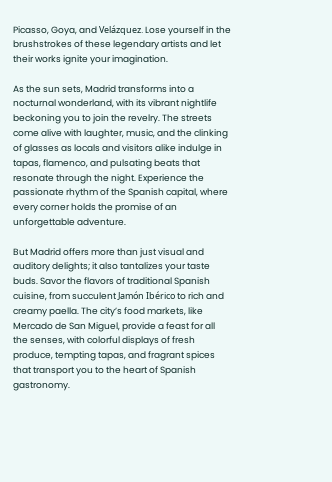Picasso, Goya, and Velázquez. Lose yourself in the brushstrokes of these legendary artists and let their works ignite your imagination.

As the sun sets, Madrid transforms into a nocturnal wonderland, with its vibrant nightlife beckoning you to join the revelry. The streets come alive with laughter, music, and the clinking of glasses as locals and visitors alike indulge in tapas, flamenco, and pulsating beats that resonate through the night. Experience the passionate rhythm of the Spanish capital, where every corner holds the promise of an unforgettable adventure.

But Madrid offers more than just visual and auditory delights; it also tantalizes your taste buds. Savor the flavors of traditional Spanish cuisine, from succulent Jamón Ibérico to rich and creamy paella. The city’s food markets, like Mercado de San Miguel, provide a feast for all the senses, with colorful displays of fresh produce, tempting tapas, and fragrant spices that transport you to the heart of Spanish gastronomy.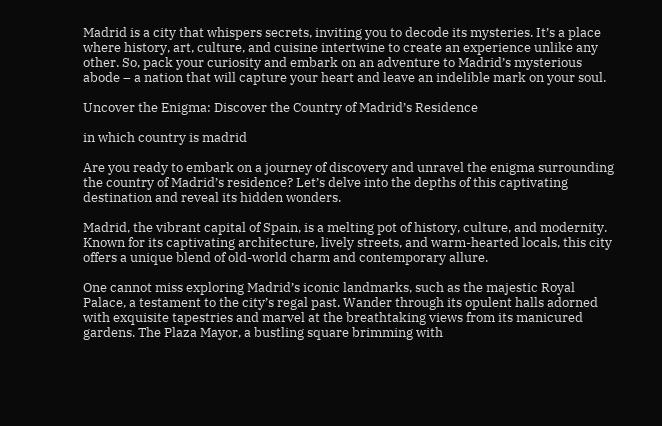Madrid is a city that whispers secrets, inviting you to decode its mysteries. It’s a place where history, art, culture, and cuisine intertwine to create an experience unlike any other. So, pack your curiosity and embark on an adventure to Madrid’s mysterious abode – a nation that will capture your heart and leave an indelible mark on your soul.

Uncover the Enigma: Discover the Country of Madrid’s Residence

in which country is madrid

Are you ready to embark on a journey of discovery and unravel the enigma surrounding the country of Madrid’s residence? Let’s delve into the depths of this captivating destination and reveal its hidden wonders.

Madrid, the vibrant capital of Spain, is a melting pot of history, culture, and modernity. Known for its captivating architecture, lively streets, and warm-hearted locals, this city offers a unique blend of old-world charm and contemporary allure.

One cannot miss exploring Madrid’s iconic landmarks, such as the majestic Royal Palace, a testament to the city’s regal past. Wander through its opulent halls adorned with exquisite tapestries and marvel at the breathtaking views from its manicured gardens. The Plaza Mayor, a bustling square brimming with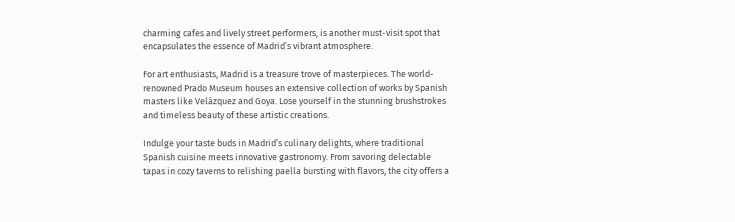charming cafes and lively street performers, is another must-visit spot that encapsulates the essence of Madrid’s vibrant atmosphere.

For art enthusiasts, Madrid is a treasure trove of masterpieces. The world-renowned Prado Museum houses an extensive collection of works by Spanish masters like Velázquez and Goya. Lose yourself in the stunning brushstrokes and timeless beauty of these artistic creations.

Indulge your taste buds in Madrid’s culinary delights, where traditional Spanish cuisine meets innovative gastronomy. From savoring delectable tapas in cozy taverns to relishing paella bursting with flavors, the city offers a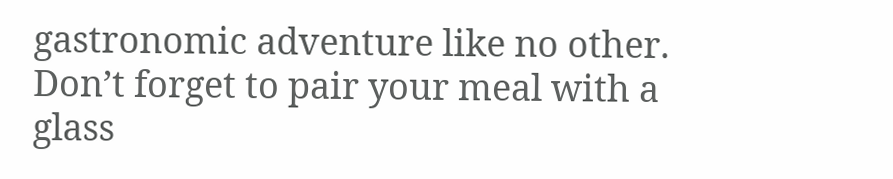gastronomic adventure like no other. Don’t forget to pair your meal with a glass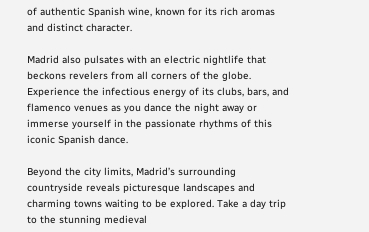of authentic Spanish wine, known for its rich aromas and distinct character.

Madrid also pulsates with an electric nightlife that beckons revelers from all corners of the globe. Experience the infectious energy of its clubs, bars, and flamenco venues as you dance the night away or immerse yourself in the passionate rhythms of this iconic Spanish dance.

Beyond the city limits, Madrid’s surrounding countryside reveals picturesque landscapes and charming towns waiting to be explored. Take a day trip to the stunning medieval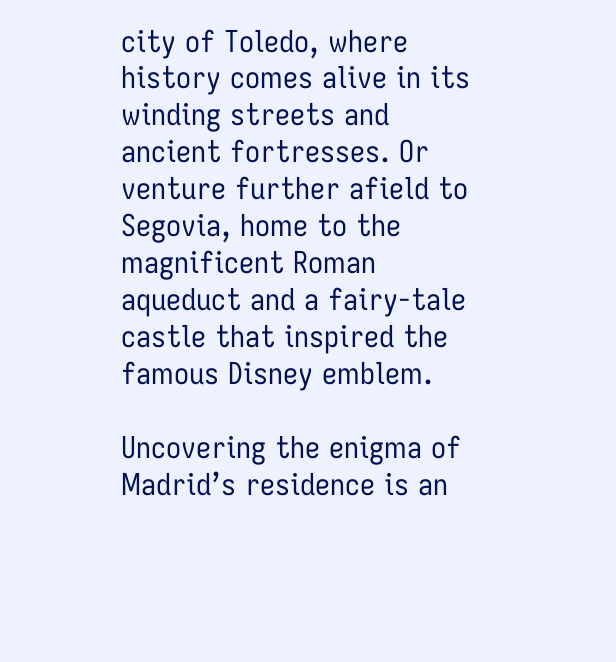city of Toledo, where history comes alive in its winding streets and ancient fortresses. Or venture further afield to Segovia, home to the magnificent Roman aqueduct and a fairy-tale castle that inspired the famous Disney emblem.

Uncovering the enigma of Madrid’s residence is an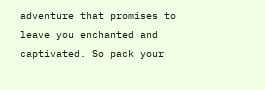adventure that promises to leave you enchanted and captivated. So pack your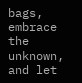bags, embrace the unknown, and let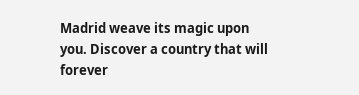Madrid weave its magic upon you. Discover a country that will forever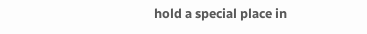hold a special place in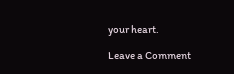your heart.

Leave a Comment